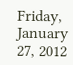Friday, January 27, 2012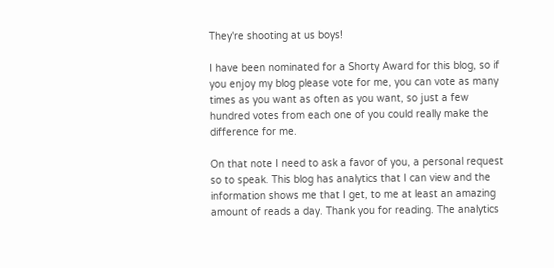They're shooting at us boys!

I have been nominated for a Shorty Award for this blog, so if you enjoy my blog please vote for me, you can vote as many times as you want as often as you want, so just a few hundred votes from each one of you could really make the difference for me.

On that note I need to ask a favor of you, a personal request so to speak. This blog has analytics that I can view and the information shows me that I get, to me at least an amazing amount of reads a day. Thank you for reading. The analytics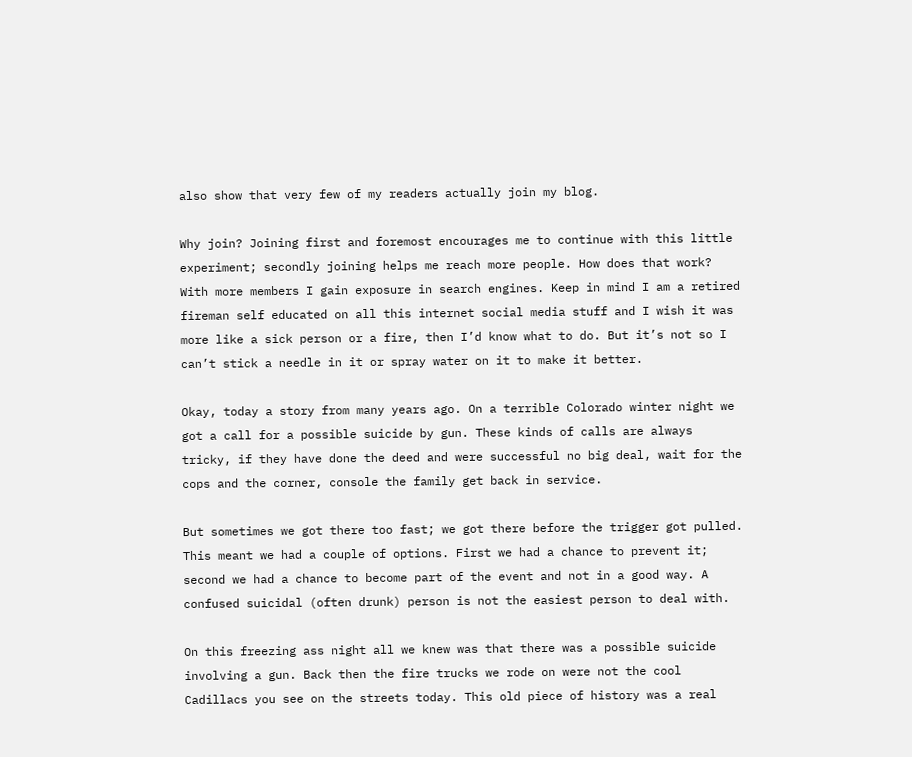also show that very few of my readers actually join my blog.

Why join? Joining first and foremost encourages me to continue with this little experiment; secondly joining helps me reach more people. How does that work? With more members I gain exposure in search engines. Keep in mind I am a retired fireman self educated on all this internet social media stuff and I wish it was more like a sick person or a fire, then I’d know what to do. But it’s not so I can’t stick a needle in it or spray water on it to make it better.

Okay, today a story from many years ago. On a terrible Colorado winter night we got a call for a possible suicide by gun. These kinds of calls are always tricky, if they have done the deed and were successful no big deal, wait for the cops and the corner, console the family get back in service.

But sometimes we got there too fast; we got there before the trigger got pulled. This meant we had a couple of options. First we had a chance to prevent it; second we had a chance to become part of the event and not in a good way. A confused suicidal (often drunk) person is not the easiest person to deal with.

On this freezing ass night all we knew was that there was a possible suicide involving a gun. Back then the fire trucks we rode on were not the cool Cadillacs you see on the streets today. This old piece of history was a real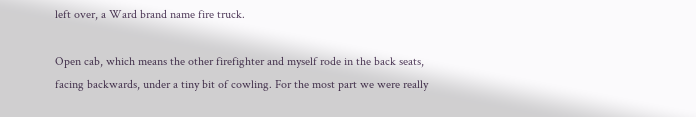left over, a Ward brand name fire truck.

Open cab, which means the other firefighter and myself rode in the back seats, facing backwards, under a tiny bit of cowling. For the most part we were really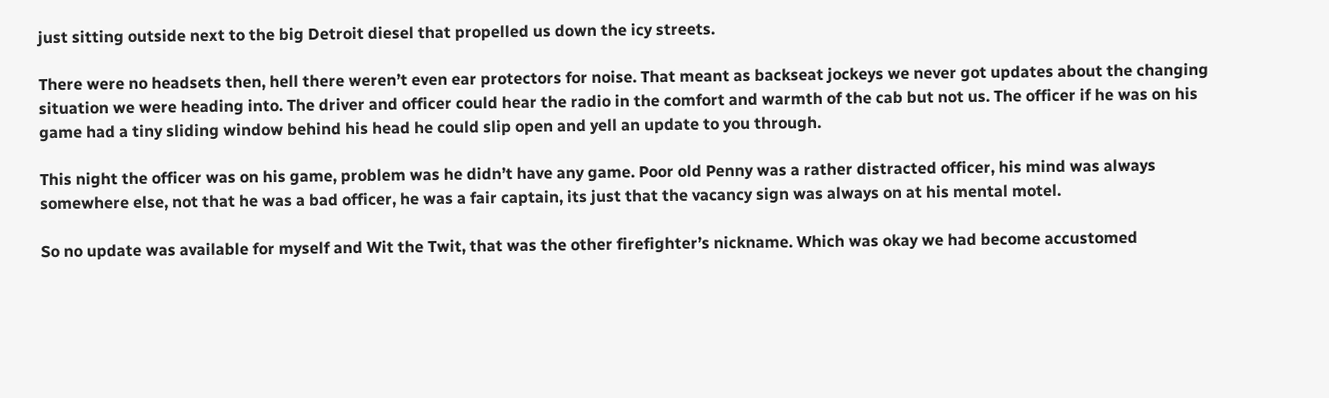just sitting outside next to the big Detroit diesel that propelled us down the icy streets.

There were no headsets then, hell there weren’t even ear protectors for noise. That meant as backseat jockeys we never got updates about the changing situation we were heading into. The driver and officer could hear the radio in the comfort and warmth of the cab but not us. The officer if he was on his game had a tiny sliding window behind his head he could slip open and yell an update to you through.

This night the officer was on his game, problem was he didn’t have any game. Poor old Penny was a rather distracted officer, his mind was always somewhere else, not that he was a bad officer, he was a fair captain, its just that the vacancy sign was always on at his mental motel.

So no update was available for myself and Wit the Twit, that was the other firefighter’s nickname. Which was okay we had become accustomed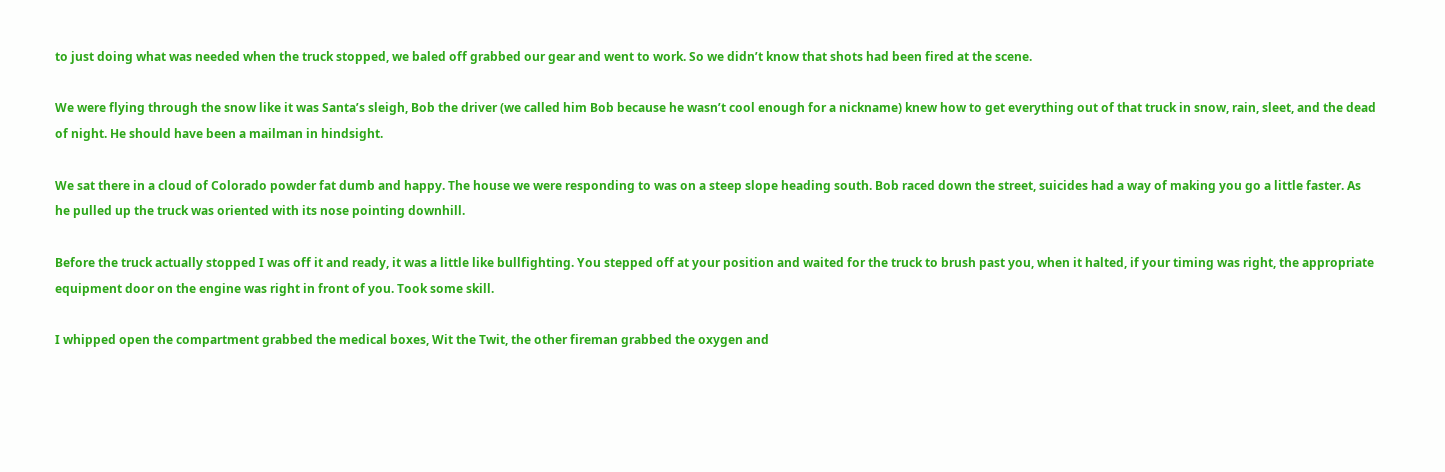to just doing what was needed when the truck stopped, we baled off grabbed our gear and went to work. So we didn’t know that shots had been fired at the scene.

We were flying through the snow like it was Santa’s sleigh, Bob the driver (we called him Bob because he wasn’t cool enough for a nickname) knew how to get everything out of that truck in snow, rain, sleet, and the dead of night. He should have been a mailman in hindsight.

We sat there in a cloud of Colorado powder fat dumb and happy. The house we were responding to was on a steep slope heading south. Bob raced down the street, suicides had a way of making you go a little faster. As he pulled up the truck was oriented with its nose pointing downhill.

Before the truck actually stopped I was off it and ready, it was a little like bullfighting. You stepped off at your position and waited for the truck to brush past you, when it halted, if your timing was right, the appropriate equipment door on the engine was right in front of you. Took some skill.

I whipped open the compartment grabbed the medical boxes, Wit the Twit, the other fireman grabbed the oxygen and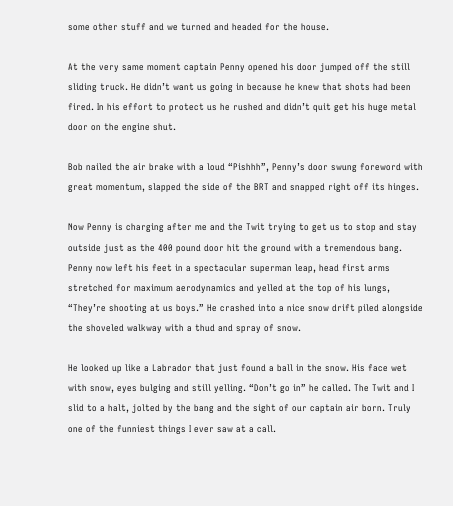some other stuff and we turned and headed for the house.

At the very same moment captain Penny opened his door jumped off the still sliding truck. He didn’t want us going in because he knew that shots had been fired. In his effort to protect us he rushed and didn’t quit get his huge metal door on the engine shut.

Bob nailed the air brake with a loud “Pishhh”, Penny’s door swung foreword with great momentum, slapped the side of the BRT and snapped right off its hinges.

Now Penny is charging after me and the Twit trying to get us to stop and stay outside just as the 400 pound door hit the ground with a tremendous bang. Penny now left his feet in a spectacular superman leap, head first arms stretched for maximum aerodynamics and yelled at the top of his lungs, “They’re shooting at us boys.” He crashed into a nice snow drift piled alongside the shoveled walkway with a thud and spray of snow.

He looked up like a Labrador that just found a ball in the snow. His face wet with snow, eyes bulging and still yelling. “Don’t go in” he called. The Twit and I slid to a halt, jolted by the bang and the sight of our captain air born. Truly one of the funniest things I ever saw at a call.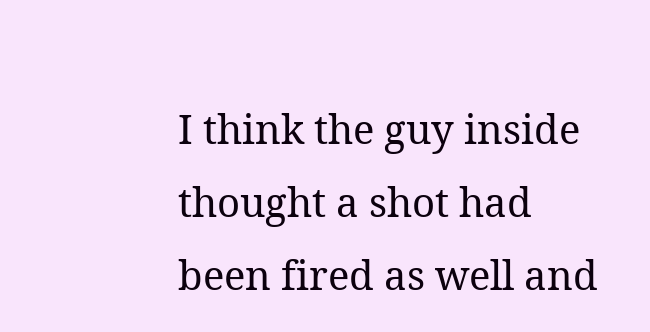I think the guy inside thought a shot had been fired as well and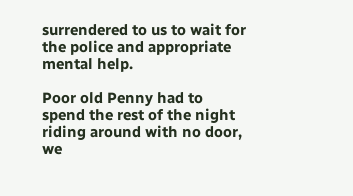surrendered to us to wait for the police and appropriate mental help.

Poor old Penny had to spend the rest of the night riding around with no door, we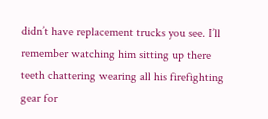didn’t have replacement trucks you see. I’ll remember watching him sitting up there teeth chattering wearing all his firefighting gear for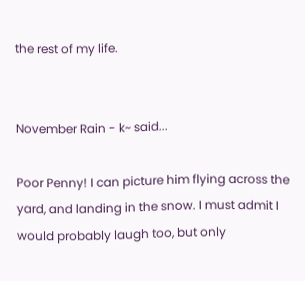the rest of my life.


November Rain - k~ said...

Poor Penny! I can picture him flying across the yard, and landing in the snow. I must admit I would probably laugh too, but only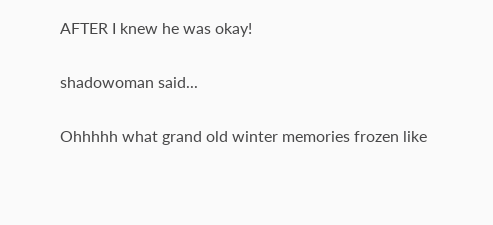AFTER I knew he was okay!

shadowoman said...

Ohhhhh what grand old winter memories frozen like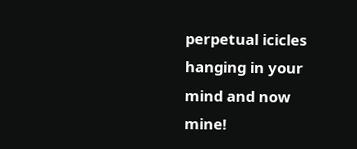perpetual icicles hanging in your mind and now mine!